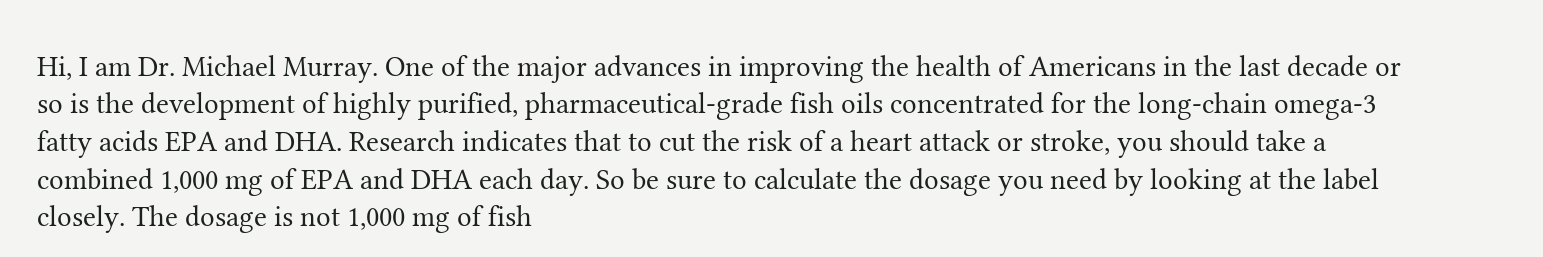Hi, I am Dr. Michael Murray. One of the major advances in improving the health of Americans in the last decade or so is the development of highly purified, pharmaceutical-grade fish oils concentrated for the long-chain omega-3 fatty acids EPA and DHA. Research indicates that to cut the risk of a heart attack or stroke, you should take a combined 1,000 mg of EPA and DHA each day. So be sure to calculate the dosage you need by looking at the label closely. The dosage is not 1,000 mg of fish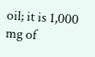oil; it is 1,000 mg of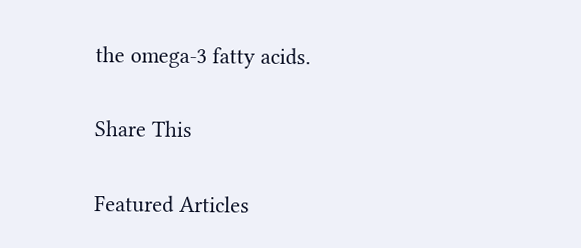the omega-3 fatty acids.

Share This

Featured Articles